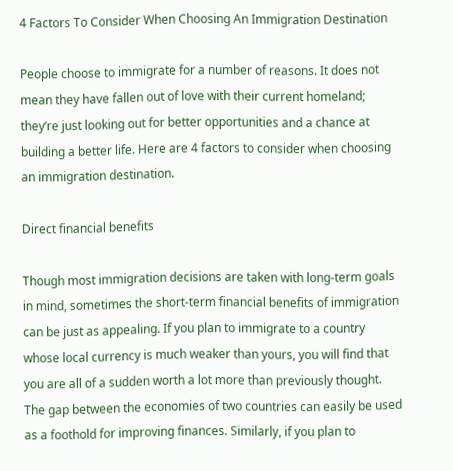4 Factors To Consider When Choosing An Immigration Destination

People choose to immigrate for a number of reasons. It does not mean they have fallen out of love with their current homeland; they’re just looking out for better opportunities and a chance at building a better life. Here are 4 factors to consider when choosing an immigration destination.

Direct financial benefits

Though most immigration decisions are taken with long-term goals in mind, sometimes the short-term financial benefits of immigration can be just as appealing. If you plan to immigrate to a country whose local currency is much weaker than yours, you will find that you are all of a sudden worth a lot more than previously thought. The gap between the economies of two countries can easily be used as a foothold for improving finances. Similarly, if you plan to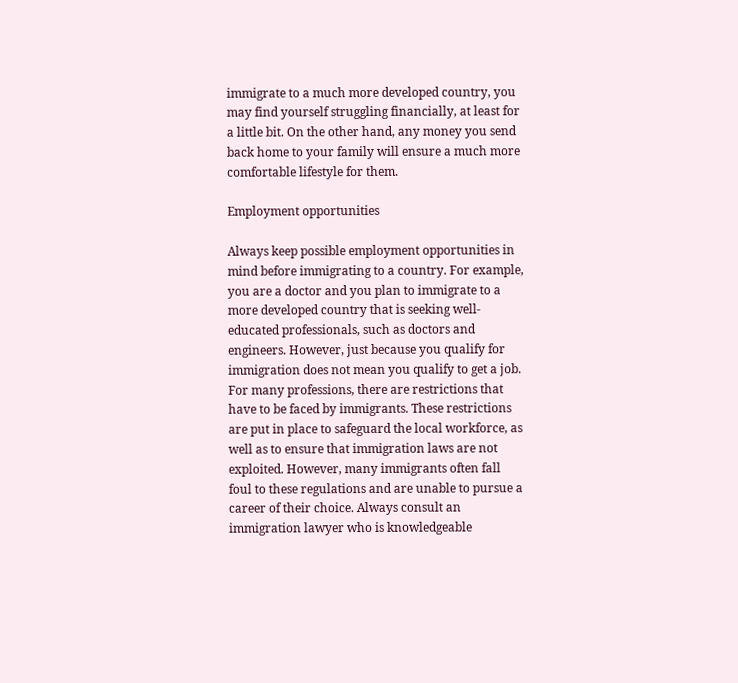immigrate to a much more developed country, you may find yourself struggling financially, at least for a little bit. On the other hand, any money you send back home to your family will ensure a much more comfortable lifestyle for them.

Employment opportunities

Always keep possible employment opportunities in mind before immigrating to a country. For example, you are a doctor and you plan to immigrate to a more developed country that is seeking well-educated professionals, such as doctors and engineers. However, just because you qualify for immigration does not mean you qualify to get a job. For many professions, there are restrictions that have to be faced by immigrants. These restrictions are put in place to safeguard the local workforce, as well as to ensure that immigration laws are not exploited. However, many immigrants often fall foul to these regulations and are unable to pursue a career of their choice. Always consult an immigration lawyer who is knowledgeable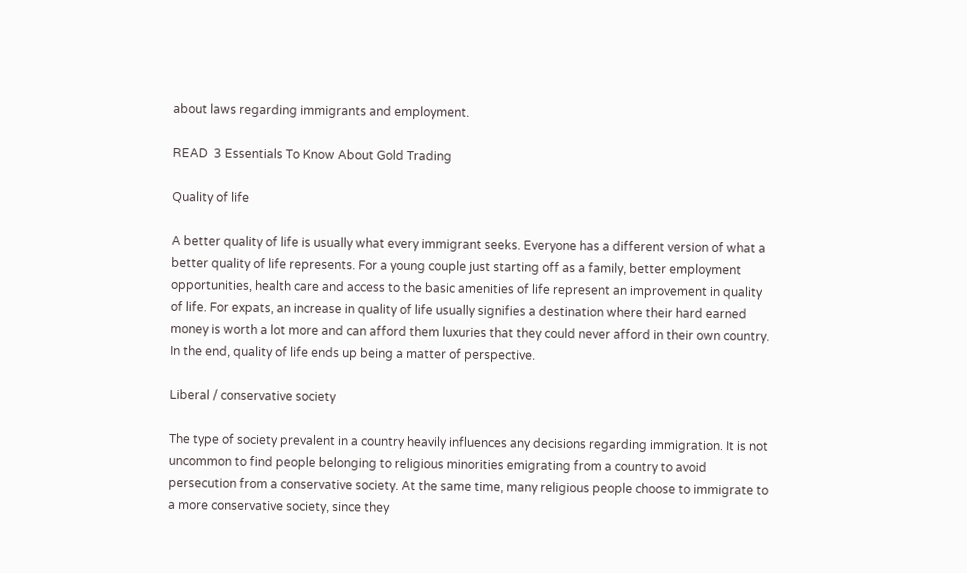about laws regarding immigrants and employment.

READ  3 Essentials To Know About Gold Trading

Quality of life

A better quality of life is usually what every immigrant seeks. Everyone has a different version of what a better quality of life represents. For a young couple just starting off as a family, better employment opportunities, health care and access to the basic amenities of life represent an improvement in quality of life. For expats, an increase in quality of life usually signifies a destination where their hard earned money is worth a lot more and can afford them luxuries that they could never afford in their own country. In the end, quality of life ends up being a matter of perspective.

Liberal / conservative society

The type of society prevalent in a country heavily influences any decisions regarding immigration. It is not uncommon to find people belonging to religious minorities emigrating from a country to avoid persecution from a conservative society. At the same time, many religious people choose to immigrate to a more conservative society, since they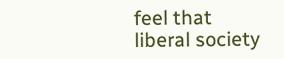feel that liberal society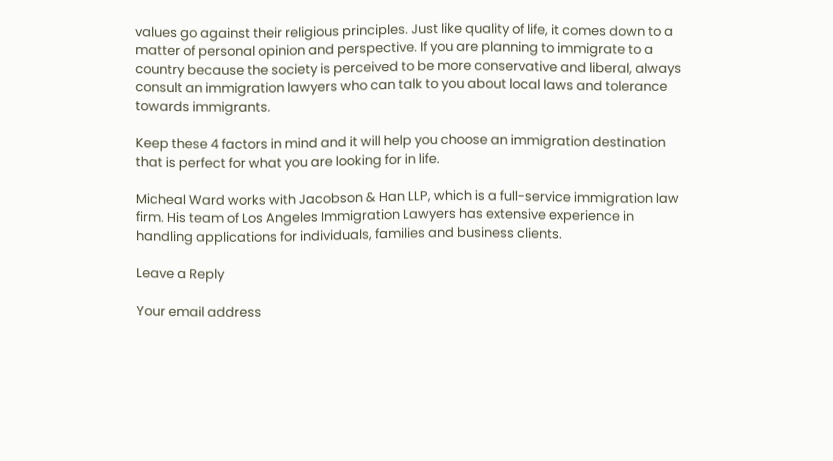values go against their religious principles. Just like quality of life, it comes down to a matter of personal opinion and perspective. If you are planning to immigrate to a country because the society is perceived to be more conservative and liberal, always consult an immigration lawyers who can talk to you about local laws and tolerance towards immigrants.

Keep these 4 factors in mind and it will help you choose an immigration destination that is perfect for what you are looking for in life.

Micheal Ward works with Jacobson & Han LLP, which is a full-service immigration law firm. His team of Los Angeles Immigration Lawyers has extensive experience in handling applications for individuals, families and business clients.

Leave a Reply

Your email address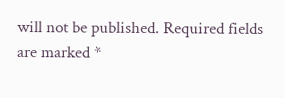will not be published. Required fields are marked *